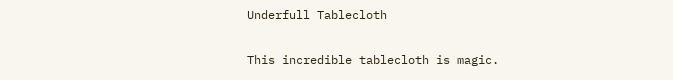Underfull Tablecloth

This incredible tablecloth is magic.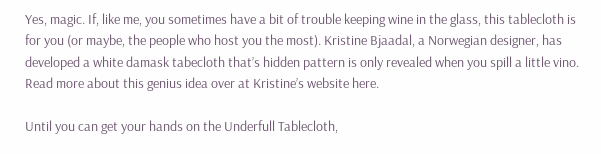Yes, magic. If, like me, you sometimes have a bit of trouble keeping wine in the glass, this tablecloth is for you (or maybe, the people who host you the most). Kristine Bjaadal, a Norwegian designer, has developed a white damask tabecloth that’s hidden pattern is only revealed when you spill a little vino. Read more about this genius idea over at Kristine’s website here.

Until you can get your hands on the Underfull Tablecloth,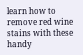learn how to remove red wine stains with these handy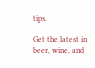tips.

Get the latest in beer, wine, and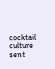cocktail culture sent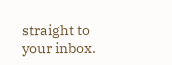straight to your inbox.